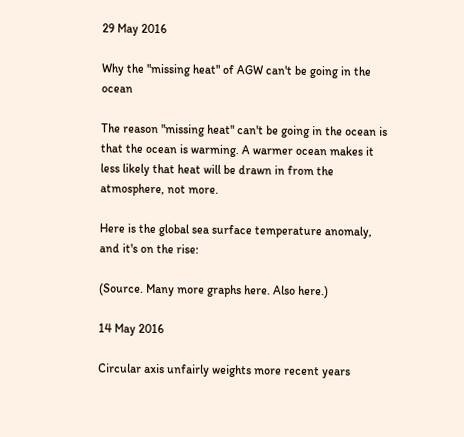29 May 2016

Why the "missing heat" of AGW can't be going in the ocean

The reason "missing heat" can't be going in the ocean is that the ocean is warming. A warmer ocean makes it less likely that heat will be drawn in from the atmosphere, not more.

Here is the global sea surface temperature anomaly, and it's on the rise:

(Source. Many more graphs here. Also here.)

14 May 2016

Circular axis unfairly weights more recent years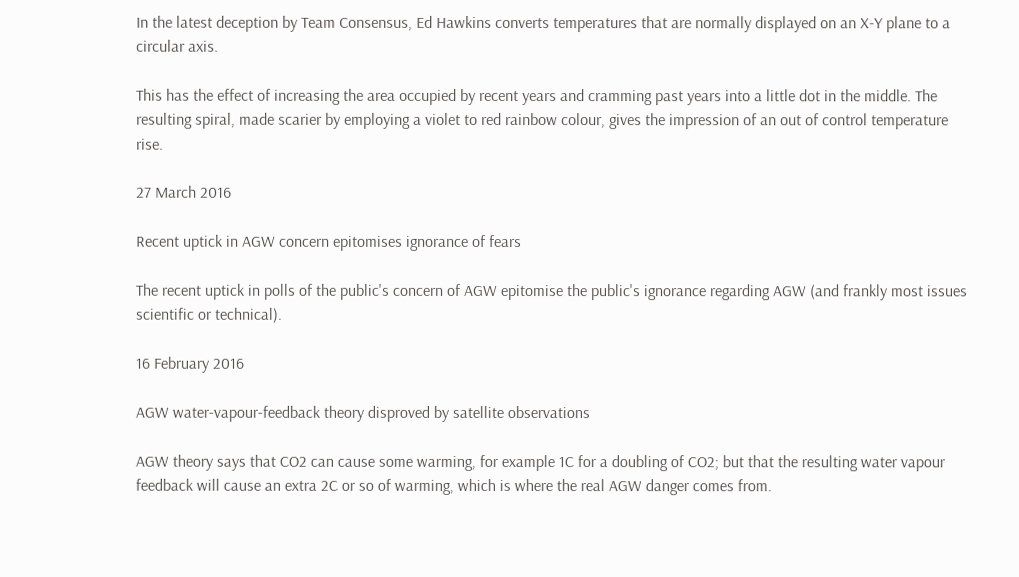In the latest deception by Team Consensus, Ed Hawkins converts temperatures that are normally displayed on an X-Y plane to a circular axis.

This has the effect of increasing the area occupied by recent years and cramming past years into a little dot in the middle. The resulting spiral, made scarier by employing a violet to red rainbow colour, gives the impression of an out of control temperature rise.

27 March 2016

Recent uptick in AGW concern epitomises ignorance of fears

The recent uptick in polls of the public's concern of AGW epitomise the public's ignorance regarding AGW (and frankly most issues scientific or technical).

16 February 2016

AGW water-vapour-feedback theory disproved by satellite observations

AGW theory says that CO2 can cause some warming, for example 1C for a doubling of CO2; but that the resulting water vapour feedback will cause an extra 2C or so of warming, which is where the real AGW danger comes from.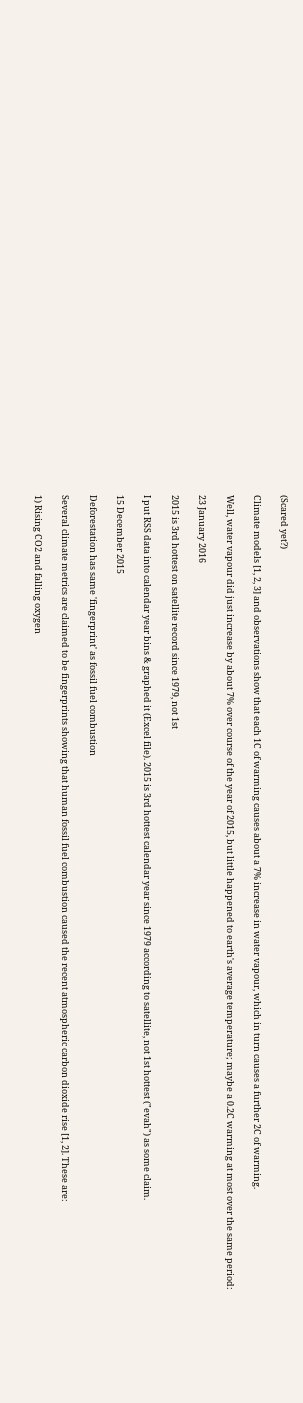(Scared yet?)

Climate models [1, 2, 3] and observations show that each 1C of warming causes about a 7% increase in water vapour, which in turn causes a further 2C of warming.

Well, water vapour did just increase by about 7% over course of the year of 2015, but little happened to earth's average temperature; maybe a 0.2C warming at most over the same period:

23 January 2016

2015 is 3rd hottest on satellite record since 1979, not 1st

I put RSS data into calendar year bins & graphed it (Excel file). 2015 is 3rd hottest calendar year since 1979 according to satellite, not 1st hottest ("evah") as some claim.

15 December 2015

Deforestation has same 'fingerprint' as fossil fuel combustion

Several climate metrics are claimed to be fingerprints showing that human fossil fuel combustion caused the recent atmospheric carbon dioxide rise [1, 2]. These are:

1) Rising CO2 and falling oxygen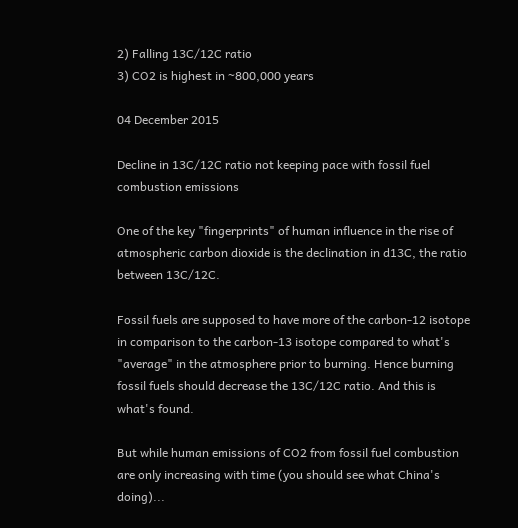2) Falling 13C/12C ratio
3) CO2 is highest in ~800,000 years

04 December 2015

Decline in 13C/12C ratio not keeping pace with fossil fuel combustion emissions

One of the key "fingerprints" of human influence in the rise of atmospheric carbon dioxide is the declination in d13C, the ratio between 13C/12C.

Fossil fuels are supposed to have more of the carbon-12 isotope in comparison to the carbon-13 isotope compared to what's "average" in the atmosphere prior to burning. Hence burning fossil fuels should decrease the 13C/12C ratio. And this is what's found.

But while human emissions of CO2 from fossil fuel combustion are only increasing with time (you should see what China's doing)...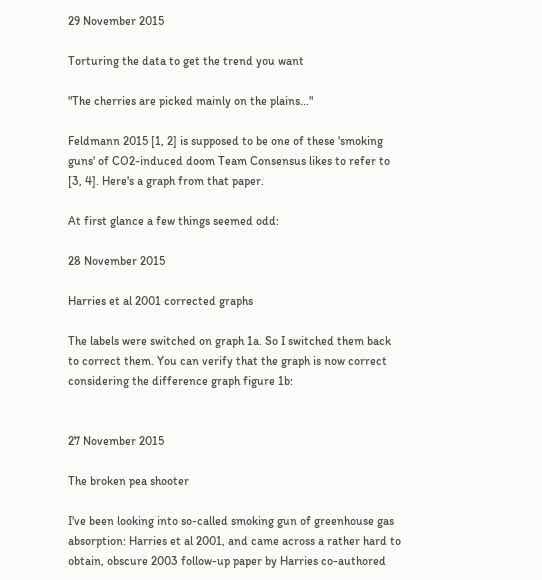29 November 2015

Torturing the data to get the trend you want

"The cherries are picked mainly on the plains..."

Feldmann 2015 [1, 2] is supposed to be one of these 'smoking guns' of CO2-induced doom Team Consensus likes to refer to [3, 4]. Here's a graph from that paper.

At first glance a few things seemed odd:

28 November 2015

Harries et al 2001 corrected graphs

The labels were switched on graph 1a. So I switched them back to correct them. You can verify that the graph is now correct considering the difference graph figure 1b:


27 November 2015

The broken pea shooter

I've been looking into so-called smoking gun of greenhouse gas absorption: Harries et al 2001, and came across a rather hard to obtain, obscure 2003 follow-up paper by Harries co-authored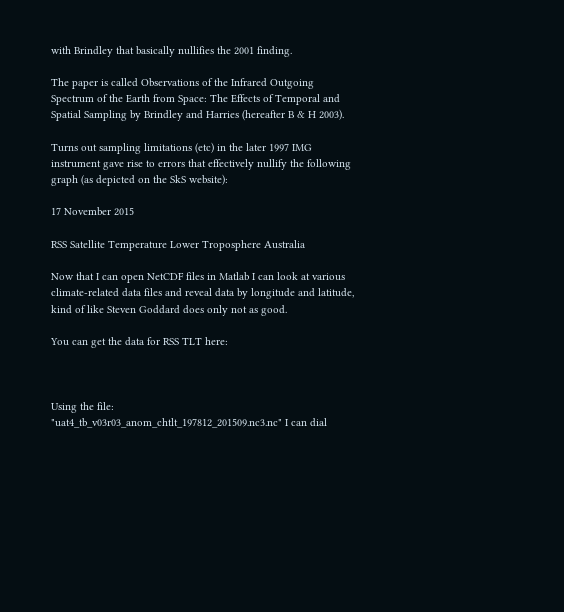with Brindley that basically nullifies the 2001 finding.

The paper is called Observations of the Infrared Outgoing Spectrum of the Earth from Space: The Effects of Temporal and Spatial Sampling by Brindley and Harries (hereafter B & H 2003).

Turns out sampling limitations (etc) in the later 1997 IMG instrument gave rise to errors that effectively nullify the following graph (as depicted on the SkS website):

17 November 2015

RSS Satellite Temperature Lower Troposphere Australia

Now that I can open NetCDF files in Matlab I can look at various climate-related data files and reveal data by longitude and latitude, kind of like Steven Goddard does only not as good.

You can get the data for RSS TLT here:



Using the file:
"uat4_tb_v03r03_anom_chtlt_197812_201509.nc3.nc" I can dial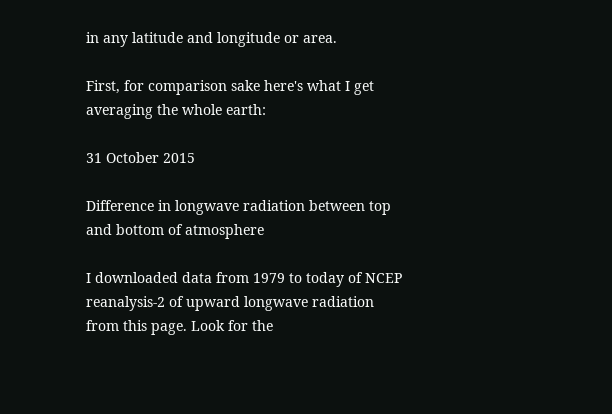in any latitude and longitude or area.

First, for comparison sake here's what I get averaging the whole earth:

31 October 2015

Difference in longwave radiation between top and bottom of atmosphere

I downloaded data from 1979 to today of NCEP reanalysis-2 of upward longwave radiation from this page. Look for the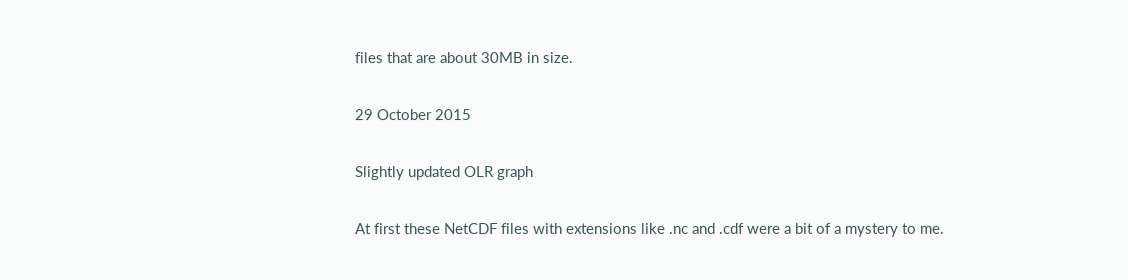files that are about 30MB in size.

29 October 2015

Slightly updated OLR graph

At first these NetCDF files with extensions like .nc and .cdf were a bit of a mystery to me.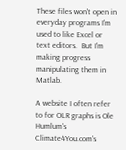These files won't open in everyday programs I'm used to like Excel or text editors.  But I'm making progress manipulating them in Matlab.

A website I often refer to for OLR graphs is Ole Humlum's Climate4You.com's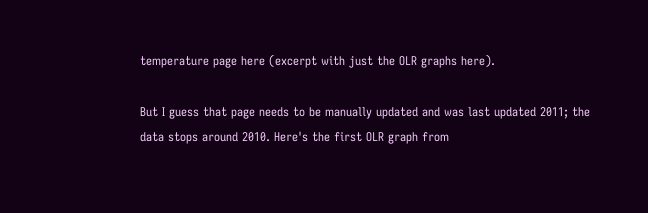temperature page here (excerpt with just the OLR graphs here).

But I guess that page needs to be manually updated and was last updated 2011; the data stops around 2010. Here's the first OLR graph from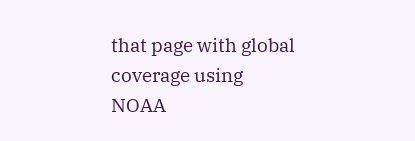that page with global coverage using NOAA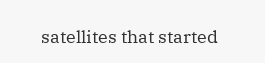satellites that started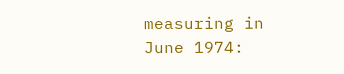measuring in June 1974: